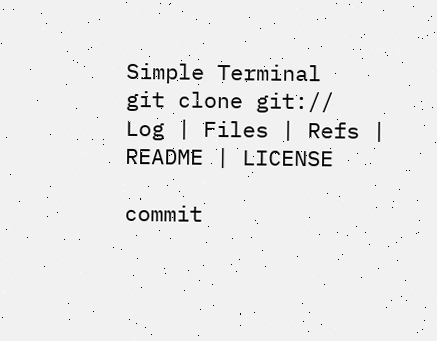Simple Terminal
git clone git://
Log | Files | Refs | README | LICENSE

commit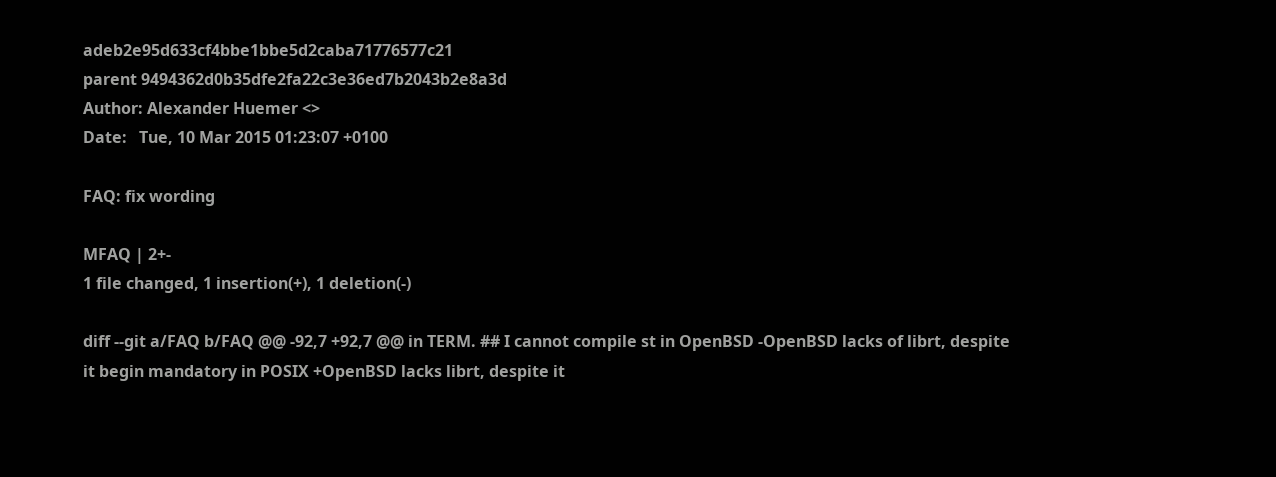adeb2e95d633cf4bbe1bbe5d2caba71776577c21
parent 9494362d0b35dfe2fa22c3e36ed7b2043b2e8a3d
Author: Alexander Huemer <>
Date:   Tue, 10 Mar 2015 01:23:07 +0100

FAQ: fix wording

MFAQ | 2+-
1 file changed, 1 insertion(+), 1 deletion(-)

diff --git a/FAQ b/FAQ @@ -92,7 +92,7 @@ in TERM. ## I cannot compile st in OpenBSD -OpenBSD lacks of librt, despite it begin mandatory in POSIX +OpenBSD lacks librt, despite it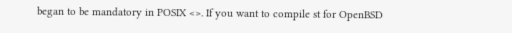began to be mandatory in POSIX <>. If you want to compile st for OpenBSD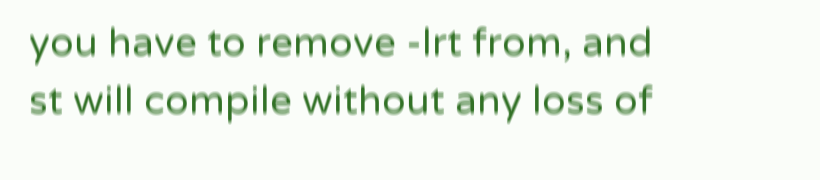you have to remove -lrt from, and st will compile without any loss of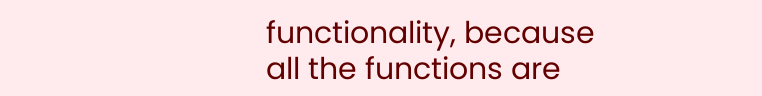functionality, because all the functions are